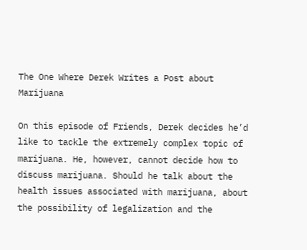The One Where Derek Writes a Post about Marijuana

On this episode of Friends, Derek decides he’d like to tackle the extremely complex topic of marijuana. He, however, cannot decide how to discuss marijuana. Should he talk about the health issues associated with marijuana, about the possibility of legalization and the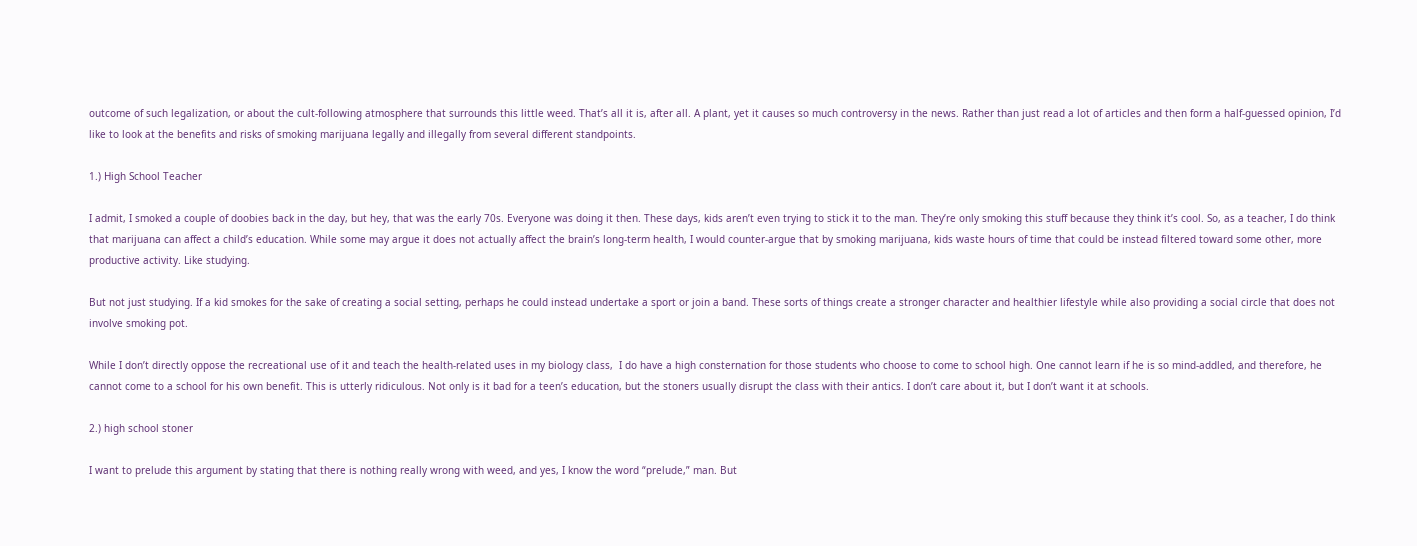outcome of such legalization, or about the cult-following atmosphere that surrounds this little weed. That’s all it is, after all. A plant, yet it causes so much controversy in the news. Rather than just read a lot of articles and then form a half-guessed opinion, I’d like to look at the benefits and risks of smoking marijuana legally and illegally from several different standpoints.

1.) High School Teacher

I admit, I smoked a couple of doobies back in the day, but hey, that was the early 70s. Everyone was doing it then. These days, kids aren’t even trying to stick it to the man. They’re only smoking this stuff because they think it’s cool. So, as a teacher, I do think that marijuana can affect a child’s education. While some may argue it does not actually affect the brain’s long-term health, I would counter-argue that by smoking marijuana, kids waste hours of time that could be instead filtered toward some other, more productive activity. Like studying.

But not just studying. If a kid smokes for the sake of creating a social setting, perhaps he could instead undertake a sport or join a band. These sorts of things create a stronger character and healthier lifestyle while also providing a social circle that does not involve smoking pot.

While I don’t directly oppose the recreational use of it and teach the health-related uses in my biology class,  I do have a high consternation for those students who choose to come to school high. One cannot learn if he is so mind-addled, and therefore, he cannot come to a school for his own benefit. This is utterly ridiculous. Not only is it bad for a teen’s education, but the stoners usually disrupt the class with their antics. I don’t care about it, but I don’t want it at schools.

2.) high school stoner

I want to prelude this argument by stating that there is nothing really wrong with weed, and yes, I know the word “prelude,” man. But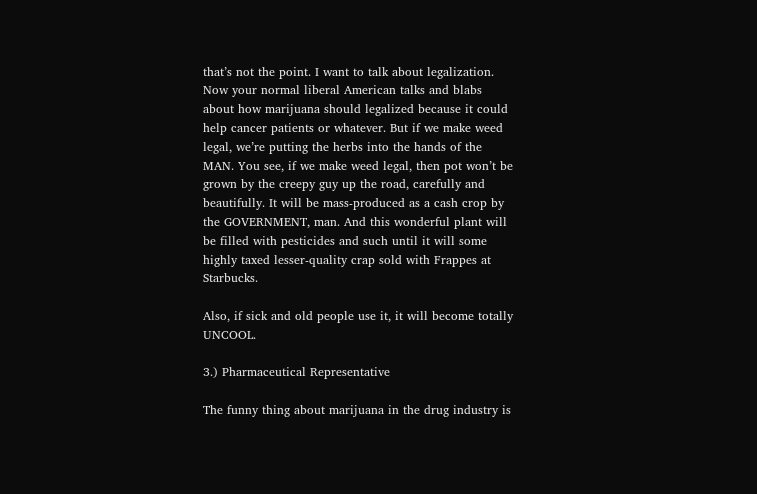that’s not the point. I want to talk about legalization. Now your normal liberal American talks and blabs about how marijuana should legalized because it could help cancer patients or whatever. But if we make weed legal, we’re putting the herbs into the hands of the MAN. You see, if we make weed legal, then pot won’t be grown by the creepy guy up the road, carefully and beautifully. It will be mass-produced as a cash crop by the GOVERNMENT, man. And this wonderful plant will be filled with pesticides and such until it will some highly taxed lesser-quality crap sold with Frappes at Starbucks.

Also, if sick and old people use it, it will become totally UNCOOL.

3.) Pharmaceutical Representative

The funny thing about marijuana in the drug industry is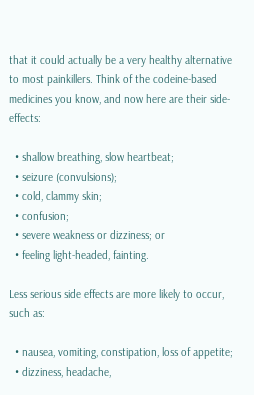that it could actually be a very healthy alternative to most painkillers. Think of the codeine-based medicines you know, and now here are their side-effects:

  • shallow breathing, slow heartbeat;
  • seizure (convulsions);
  • cold, clammy skin;
  • confusion;
  • severe weakness or dizziness; or
  • feeling light-headed, fainting.

Less serious side effects are more likely to occur, such as:

  • nausea, vomiting, constipation, loss of appetite;
  • dizziness, headache,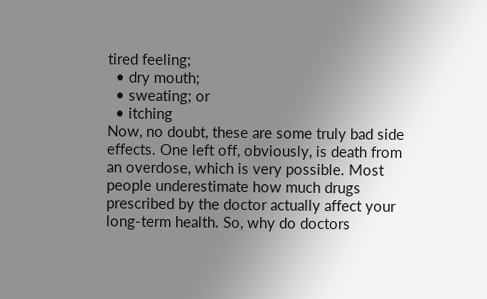tired feeling;
  • dry mouth;
  • sweating; or
  • itching
Now, no doubt, these are some truly bad side effects. One left off, obviously, is death from an overdose, which is very possible. Most people underestimate how much drugs prescribed by the doctor actually affect your long-term health. So, why do doctors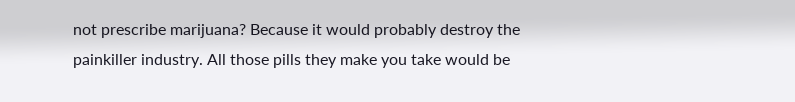not prescribe marijuana? Because it would probably destroy the painkiller industry. All those pills they make you take would be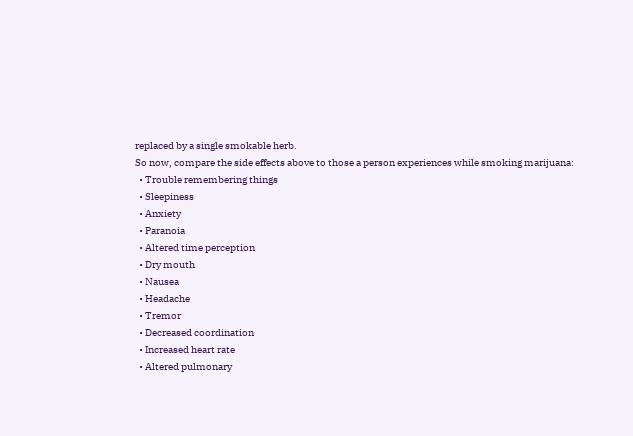replaced by a single smokable herb.
So now, compare the side effects above to those a person experiences while smoking marijuana:
  • Trouble remembering things
  • Sleepiness
  • Anxiety
  • Paranoia
  • Altered time perception
  • Dry mouth
  • Nausea
  • Headache
  • Tremor
  • Decreased coordination
  • Increased heart rate
  • Altered pulmonary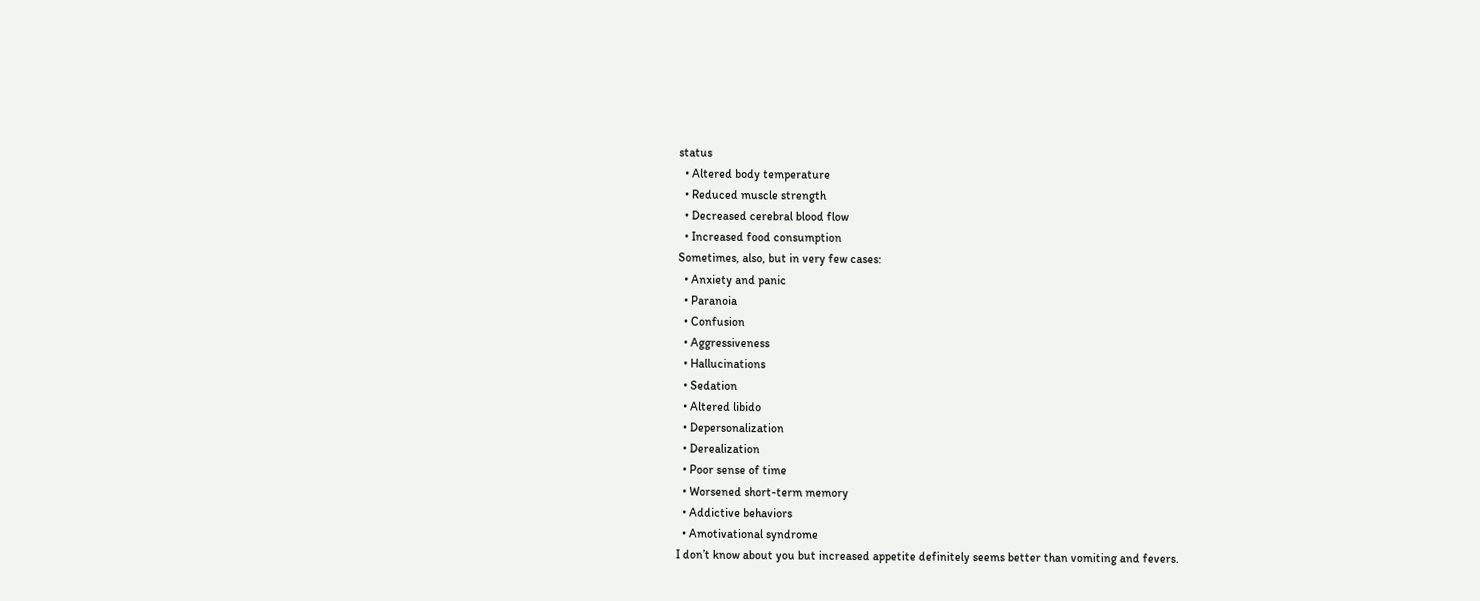status
  • Altered body temperature
  • Reduced muscle strength
  • Decreased cerebral blood flow
  • Increased food consumption
Sometimes, also, but in very few cases:
  • Anxiety and panic
  • Paranoia
  • Confusion
  • Aggressiveness
  • Hallucinations
  • Sedation
  • Altered libido
  • Depersonalization
  • Derealization
  • Poor sense of time
  • Worsened short-term memory
  • Addictive behaviors
  • Amotivational syndrome
I don’t know about you but increased appetite definitely seems better than vomiting and fevers.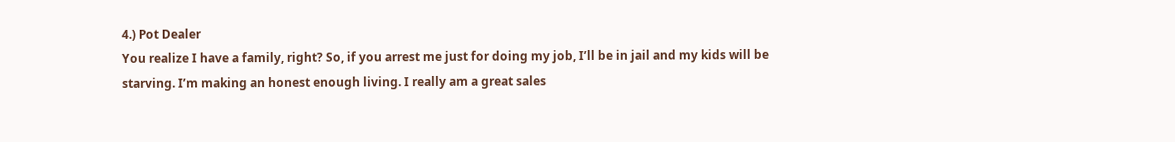4.) Pot Dealer
You realize I have a family, right? So, if you arrest me just for doing my job, I’ll be in jail and my kids will be starving. I’m making an honest enough living. I really am a great sales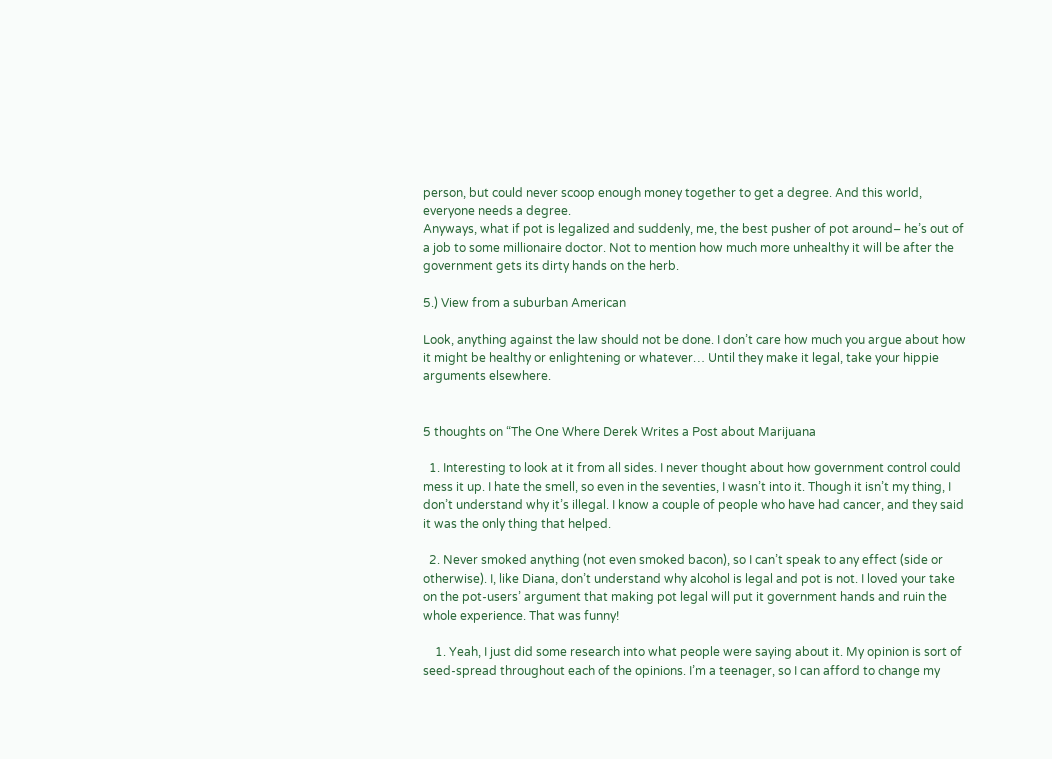person, but could never scoop enough money together to get a degree. And this world, everyone needs a degree.
Anyways, what if pot is legalized and suddenly, me, the best pusher of pot around– he’s out of a job to some millionaire doctor. Not to mention how much more unhealthy it will be after the government gets its dirty hands on the herb.

5.) View from a suburban American

Look, anything against the law should not be done. I don’t care how much you argue about how it might be healthy or enlightening or whatever… Until they make it legal, take your hippie arguments elsewhere.


5 thoughts on “The One Where Derek Writes a Post about Marijuana

  1. Interesting to look at it from all sides. I never thought about how government control could mess it up. I hate the smell, so even in the seventies, I wasn’t into it. Though it isn’t my thing, I don’t understand why it’s illegal. I know a couple of people who have had cancer, and they said it was the only thing that helped.

  2. Never smoked anything (not even smoked bacon), so I can’t speak to any effect (side or otherwise). I, like Diana, don’t understand why alcohol is legal and pot is not. I loved your take on the pot-users’ argument that making pot legal will put it government hands and ruin the whole experience. That was funny!

    1. Yeah, I just did some research into what people were saying about it. My opinion is sort of seed-spread throughout each of the opinions. I’m a teenager, so I can afford to change my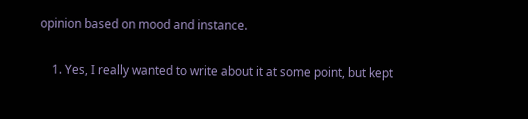opinion based on mood and instance.

    1. Yes, I really wanted to write about it at some point, but kept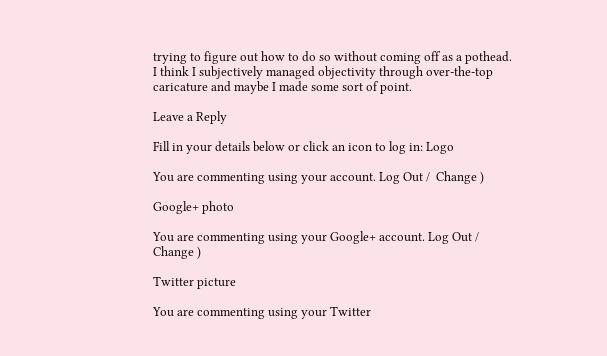trying to figure out how to do so without coming off as a pothead. I think I subjectively managed objectivity through over-the-top caricature and maybe I made some sort of point.

Leave a Reply

Fill in your details below or click an icon to log in: Logo

You are commenting using your account. Log Out /  Change )

Google+ photo

You are commenting using your Google+ account. Log Out /  Change )

Twitter picture

You are commenting using your Twitter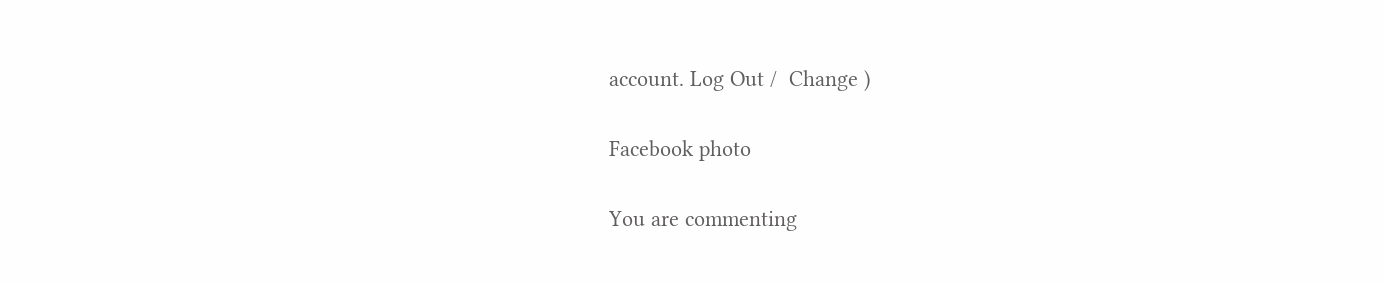account. Log Out /  Change )

Facebook photo

You are commenting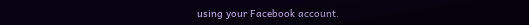using your Facebook account.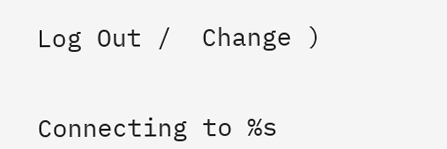Log Out /  Change )


Connecting to %s